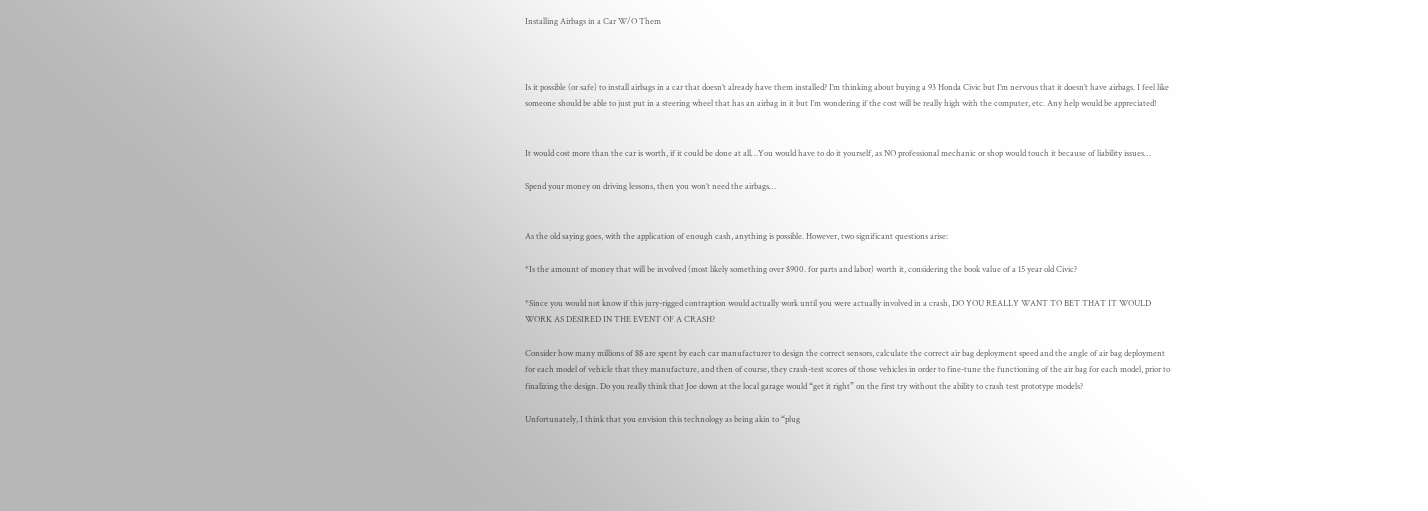Installing Airbags in a Car W/O Them



Is it possible (or safe) to install airbags in a car that doesn’t already have them installed? I’m thinking about buying a 93 Honda Civic but I’m nervous that it doesn’t have airbags. I feel like someone should be able to just put in a steering wheel that has an airbag in it but I’m wondering if the cost will be really high with the computer, etc. Any help would be appreciated!


It would cost more than the car is worth, if it could be done at all…You would have to do it yourself, as NO professional mechanic or shop would touch it because of liability issues…

Spend your money on driving lessons, then you won’t need the airbags…


As the old saying goes, with the application of enough cash, anything is possible. However, two significant questions arise:

*Is the amount of money that will be involved (most likely something over $900. for parts and labor) worth it, considering the book value of a 15 year old Civic?

*Since you would not know if this jury-rigged contraption would actually work until you were actually involved in a crash, DO YOU REALLY WANT TO BET THAT IT WOULD WORK AS DESIRED IN THE EVENT OF A CRASH?

Consider how many millions of $$ are spent by each car manufacturer to design the correct sensors, calculate the correct air bag deployment speed and the angle of air bag deployment for each model of vehicle that they manufacture, and then of course, they crash-test scores of those vehicles in order to fine-tune the functioning of the air bag for each model, prior to finalizing the design. Do you really think that Joe down at the local garage would “get it right” on the first try without the ability to crash test prototype models?

Unfortunately, I think that you envision this technology as being akin to “plug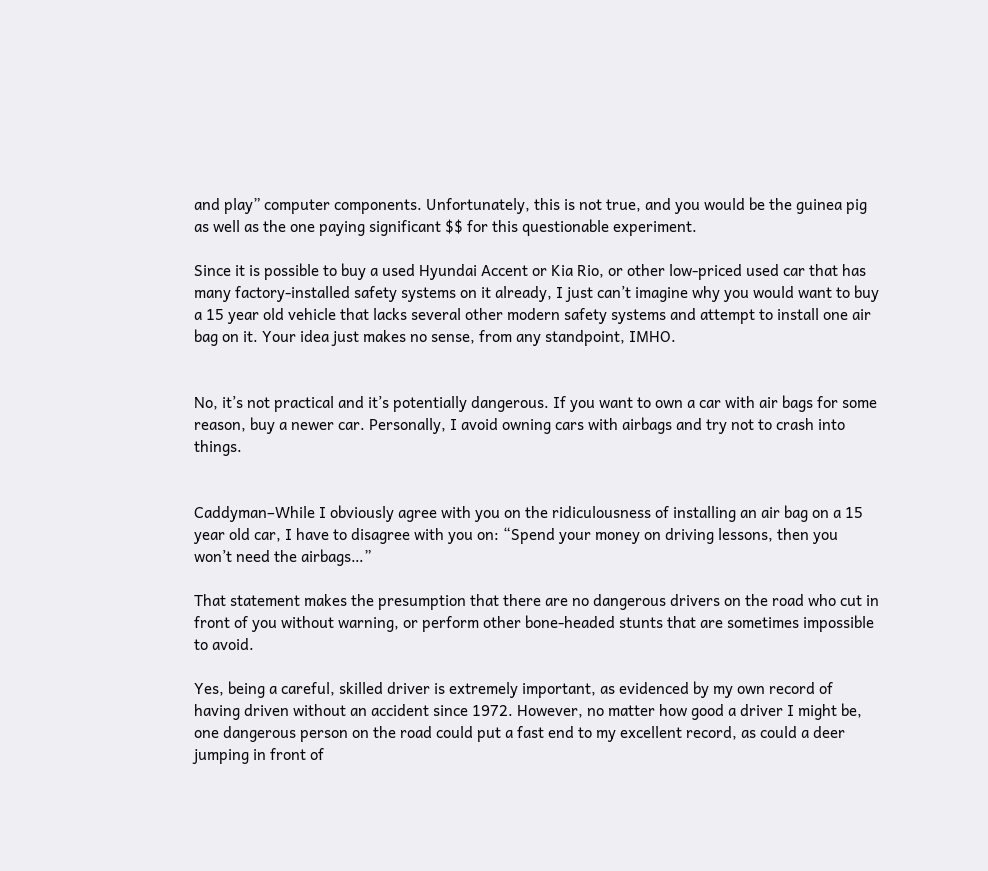and play” computer components. Unfortunately, this is not true, and you would be the guinea pig as well as the one paying significant $$ for this questionable experiment.

Since it is possible to buy a used Hyundai Accent or Kia Rio, or other low-priced used car that has many factory-installed safety systems on it already, I just can’t imagine why you would want to buy a 15 year old vehicle that lacks several other modern safety systems and attempt to install one air bag on it. Your idea just makes no sense, from any standpoint, IMHO.


No, it’s not practical and it’s potentially dangerous. If you want to own a car with air bags for some reason, buy a newer car. Personally, I avoid owning cars with airbags and try not to crash into things.


Caddyman–While I obviously agree with you on the ridiculousness of installing an air bag on a 15 year old car, I have to disagree with you on: “Spend your money on driving lessons, then you won’t need the airbags…”

That statement makes the presumption that there are no dangerous drivers on the road who cut in front of you without warning, or perform other bone-headed stunts that are sometimes impossible to avoid.

Yes, being a careful, skilled driver is extremely important, as evidenced by my own record of having driven without an accident since 1972. However, no matter how good a driver I might be, one dangerous person on the road could put a fast end to my excellent record, as could a deer jumping in front of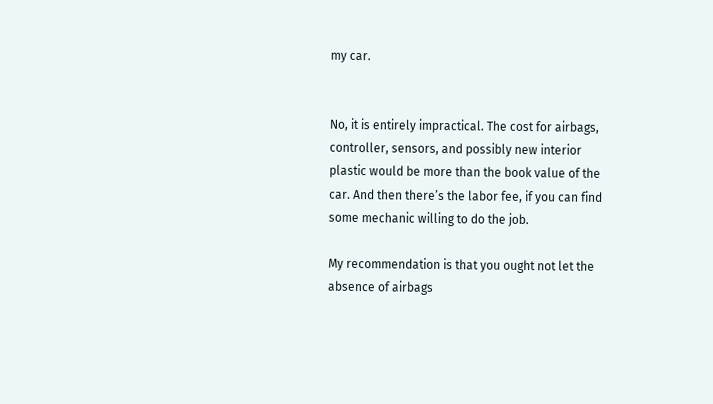my car.


No, it is entirely impractical. The cost for airbags, controller, sensors, and possibly new interior plastic would be more than the book value of the car. And then there’s the labor fee, if you can find some mechanic willing to do the job.

My recommendation is that you ought not let the absence of airbags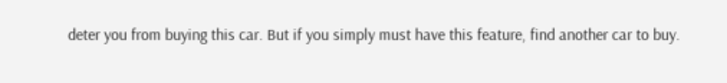deter you from buying this car. But if you simply must have this feature, find another car to buy.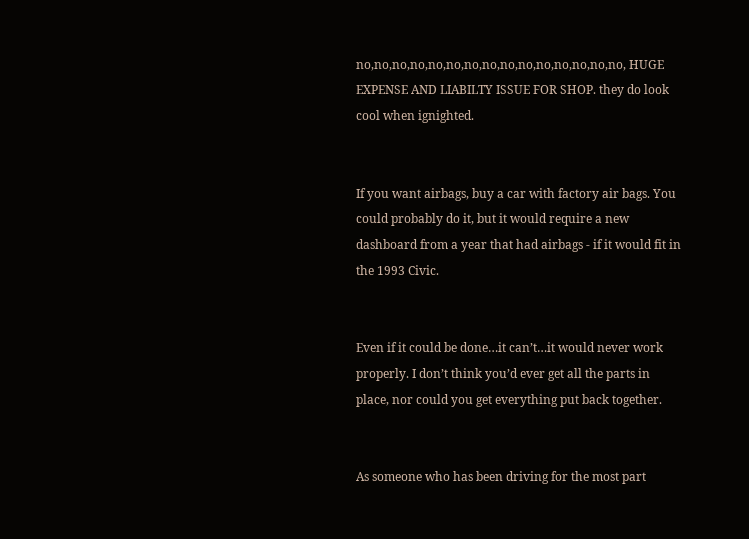no,no,no,no,no,no,no,no,no,no,no,no,no,no,no, HUGE EXPENSE AND LIABILTY ISSUE FOR SHOP. they do look cool when ignighted.


If you want airbags, buy a car with factory air bags. You could probably do it, but it would require a new dashboard from a year that had airbags - if it would fit in the 1993 Civic.


Even if it could be done…it can’t…it would never work properly. I don’t think you’d ever get all the parts in place, nor could you get everything put back together.


As someone who has been driving for the most part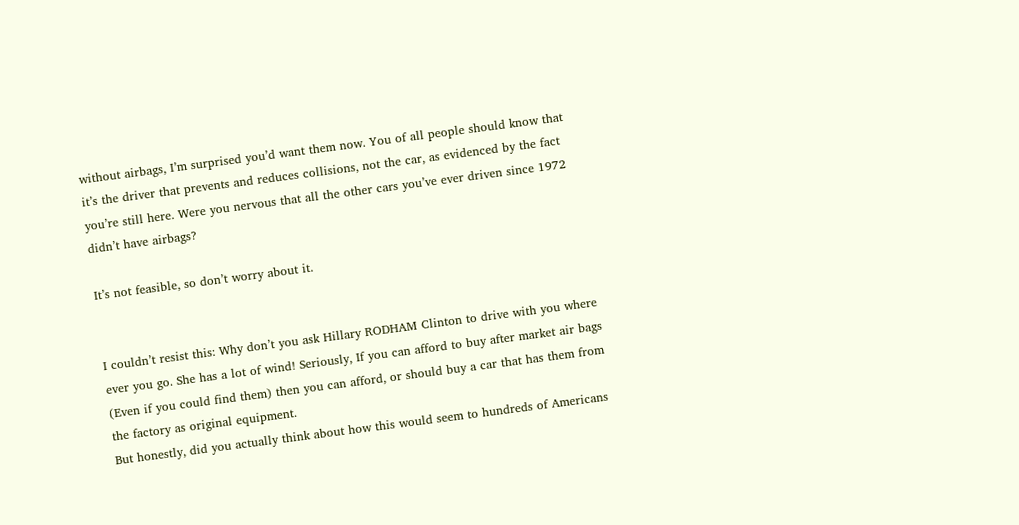without airbags, I’m surprised you’d want them now. You of all people should know that it’s the driver that prevents and reduces collisions, not the car, as evidenced by the fact you’re still here. Were you nervous that all the other cars you’ve ever driven since 1972 didn’t have airbags?

It’s not feasible, so don’t worry about it.


I couldn’t resist this: Why don’t you ask Hillary RODHAM Clinton to drive with you where ever you go. She has a lot of wind! Seriously, If you can afford to buy after market air bags (Even if you could find them) then you can afford, or should buy a car that has them from the factory as original equipment.
But honestly, did you actually think about how this would seem to hundreds of Americans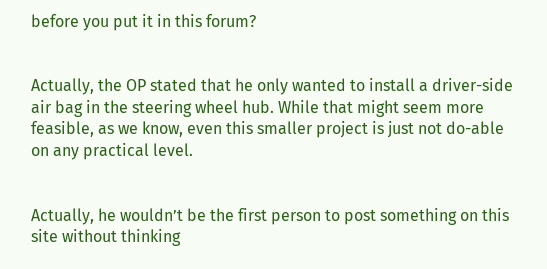before you put it in this forum?


Actually, the OP stated that he only wanted to install a driver-side air bag in the steering wheel hub. While that might seem more feasible, as we know, even this smaller project is just not do-able on any practical level.


Actually, he wouldn’t be the first person to post something on this site without thinking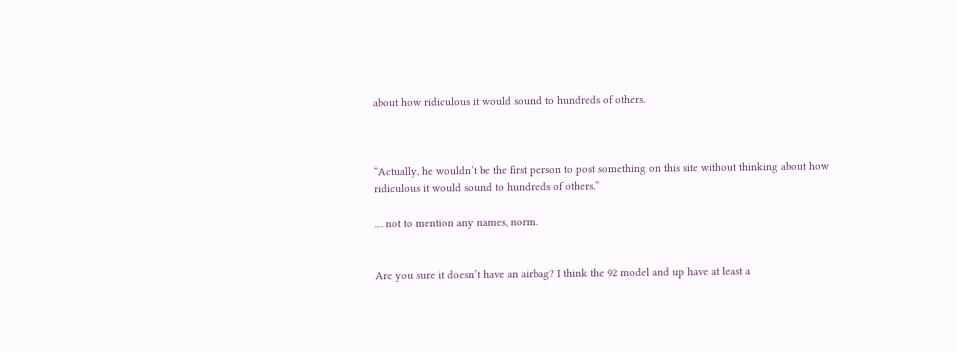about how ridiculous it would sound to hundreds of others.



“Actually, he wouldn’t be the first person to post something on this site without thinking about how ridiculous it would sound to hundreds of others.”

… not to mention any names, norm.


Are you sure it doesn’t have an airbag? I think the 92 model and up have at least a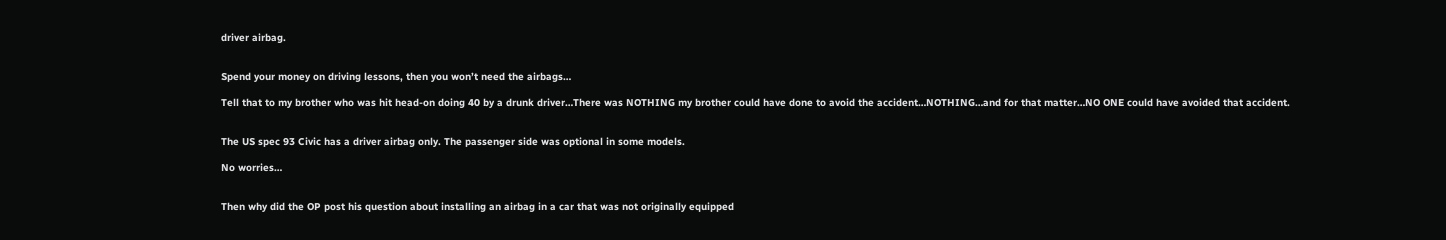driver airbag.


Spend your money on driving lessons, then you won’t need the airbags…

Tell that to my brother who was hit head-on doing 40 by a drunk driver…There was NOTHING my brother could have done to avoid the accident…NOTHING…and for that matter…NO ONE could have avoided that accident.


The US spec 93 Civic has a driver airbag only. The passenger side was optional in some models.

No worries…


Then why did the OP post his question about installing an airbag in a car that was not originally equipped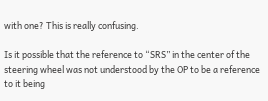with one? This is really confusing.

Is it possible that the reference to “SRS” in the center of the steering wheel was not understood by the OP to be a reference to it being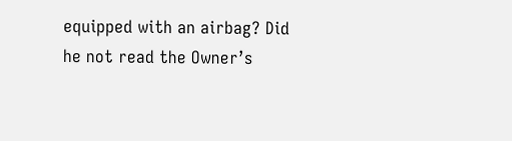equipped with an airbag? Did he not read the Owner’s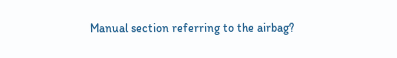Manual section referring to the airbag?